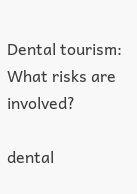Dental tourism: What risks are involved?

dental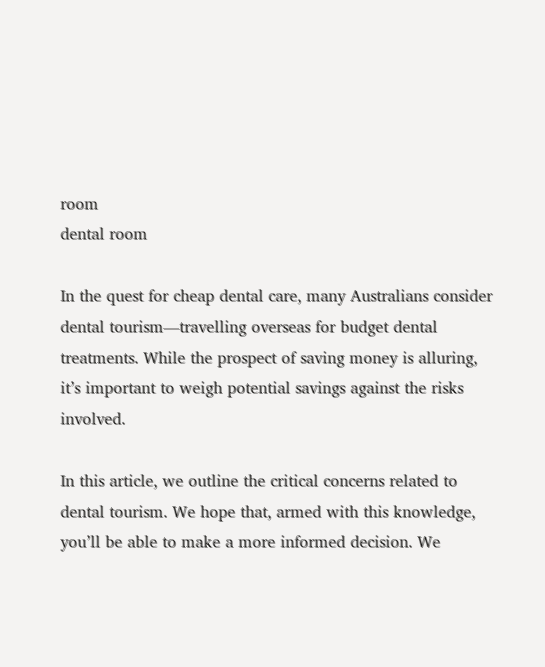room
dental room

In the quest for cheap dental care, many Australians consider dental tourism—travelling overseas for budget dental treatments. While the prospect of saving money is alluring, it’s important to weigh potential savings against the risks involved.

In this article, we outline the critical concerns related to dental tourism. We hope that, armed with this knowledge, you’ll be able to make a more informed decision. We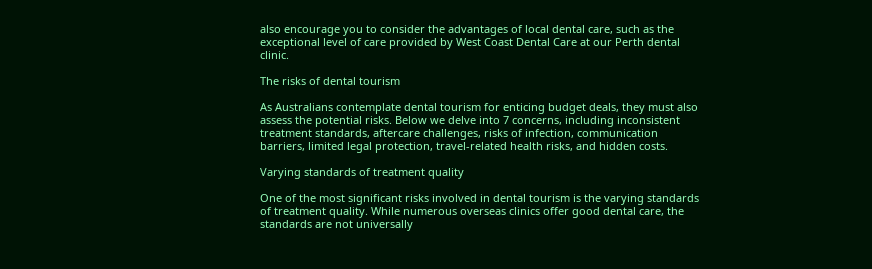also encourage you to consider the advantages of local dental care, such as the exceptional level of care provided by West Coast Dental Care at our Perth dental clinic.

The risks of dental tourism

As Australians contemplate dental tourism for enticing budget deals, they must also assess the potential risks. Below we delve into 7 concerns, including inconsistent treatment standards, aftercare challenges, risks of infection, communication barriers, limited legal protection, travel-related health risks, and hidden costs.

Varying standards of treatment quality

One of the most significant risks involved in dental tourism is the varying standards of treatment quality. While numerous overseas clinics offer good dental care, the standards are not universally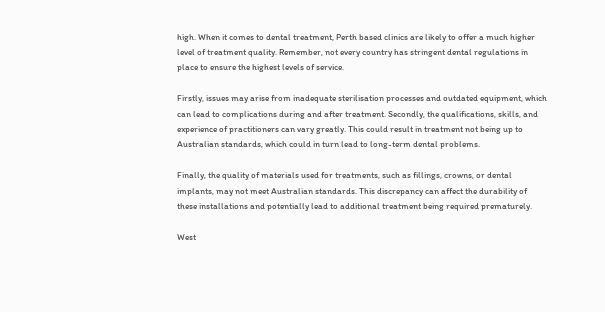high. When it comes to dental treatment, Perth based clinics are likely to offer a much higher level of treatment quality. Remember, not every country has stringent dental regulations in place to ensure the highest levels of service.

Firstly, issues may arise from inadequate sterilisation processes and outdated equipment, which can lead to complications during and after treatment. Secondly, the qualifications, skills, and experience of practitioners can vary greatly. This could result in treatment not being up to Australian standards, which could in turn lead to long-term dental problems.

Finally, the quality of materials used for treatments, such as fillings, crowns, or dental implants, may not meet Australian standards. This discrepancy can affect the durability of these installations and potentially lead to additional treatment being required prematurely.

West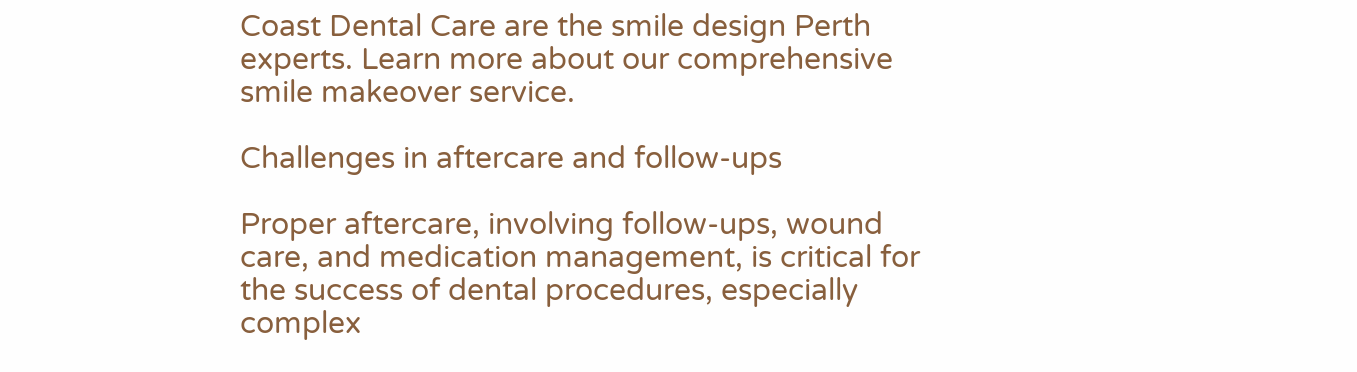Coast Dental Care are the smile design Perth experts. Learn more about our comprehensive smile makeover service.

Challenges in aftercare and follow-ups

Proper aftercare, involving follow-ups, wound care, and medication management, is critical for the success of dental procedures, especially complex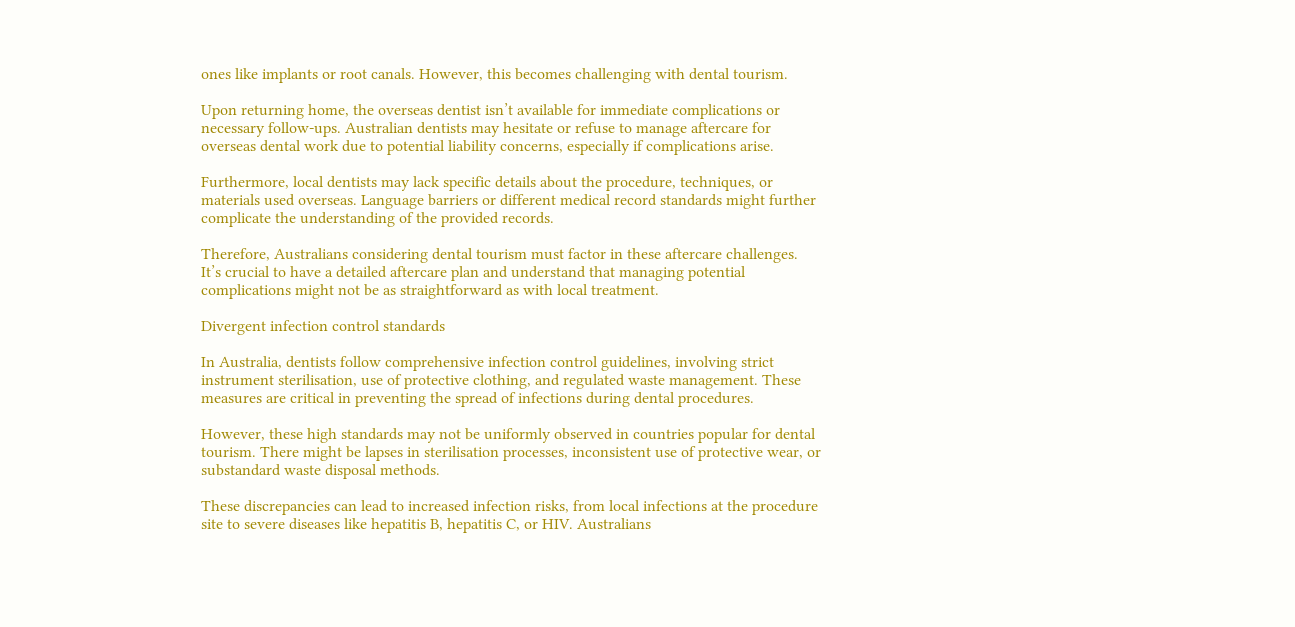ones like implants or root canals. However, this becomes challenging with dental tourism.

Upon returning home, the overseas dentist isn’t available for immediate complications or necessary follow-ups. Australian dentists may hesitate or refuse to manage aftercare for overseas dental work due to potential liability concerns, especially if complications arise.

Furthermore, local dentists may lack specific details about the procedure, techniques, or materials used overseas. Language barriers or different medical record standards might further complicate the understanding of the provided records.

Therefore, Australians considering dental tourism must factor in these aftercare challenges. It’s crucial to have a detailed aftercare plan and understand that managing potential complications might not be as straightforward as with local treatment.

Divergent infection control standards

In Australia, dentists follow comprehensive infection control guidelines, involving strict instrument sterilisation, use of protective clothing, and regulated waste management. These measures are critical in preventing the spread of infections during dental procedures.

However, these high standards may not be uniformly observed in countries popular for dental tourism. There might be lapses in sterilisation processes, inconsistent use of protective wear, or substandard waste disposal methods.

These discrepancies can lead to increased infection risks, from local infections at the procedure site to severe diseases like hepatitis B, hepatitis C, or HIV. Australians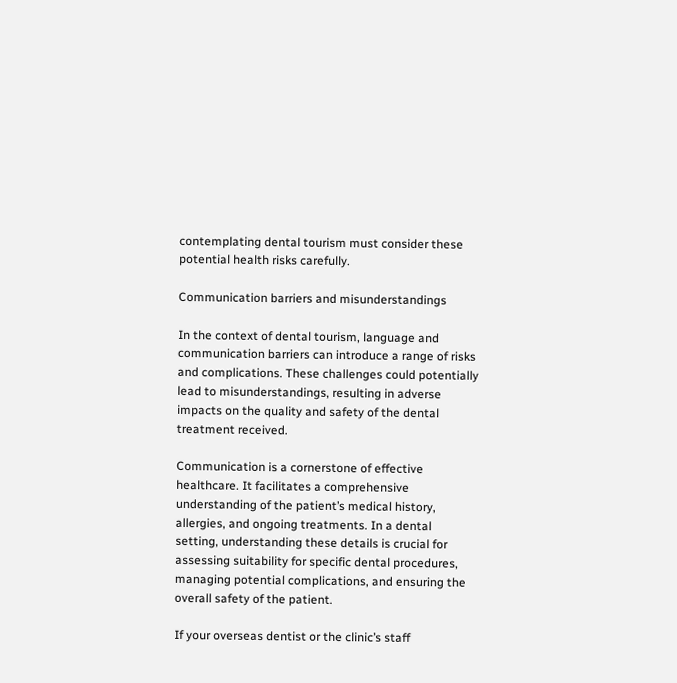contemplating dental tourism must consider these potential health risks carefully.

Communication barriers and misunderstandings

In the context of dental tourism, language and communication barriers can introduce a range of risks and complications. These challenges could potentially lead to misunderstandings, resulting in adverse impacts on the quality and safety of the dental treatment received.

Communication is a cornerstone of effective healthcare. It facilitates a comprehensive understanding of the patient’s medical history, allergies, and ongoing treatments. In a dental setting, understanding these details is crucial for assessing suitability for specific dental procedures, managing potential complications, and ensuring the overall safety of the patient.

If your overseas dentist or the clinic’s staff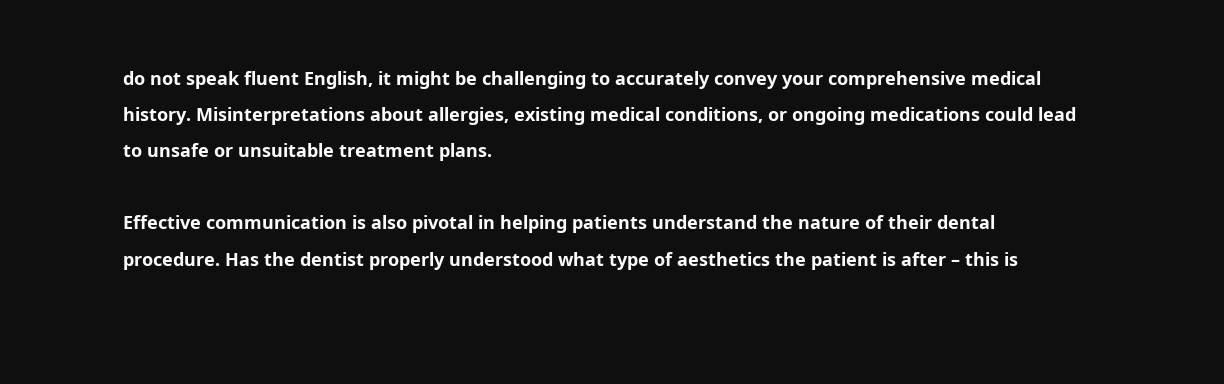do not speak fluent English, it might be challenging to accurately convey your comprehensive medical history. Misinterpretations about allergies, existing medical conditions, or ongoing medications could lead to unsafe or unsuitable treatment plans.

Effective communication is also pivotal in helping patients understand the nature of their dental procedure. Has the dentist properly understood what type of aesthetics the patient is after – this is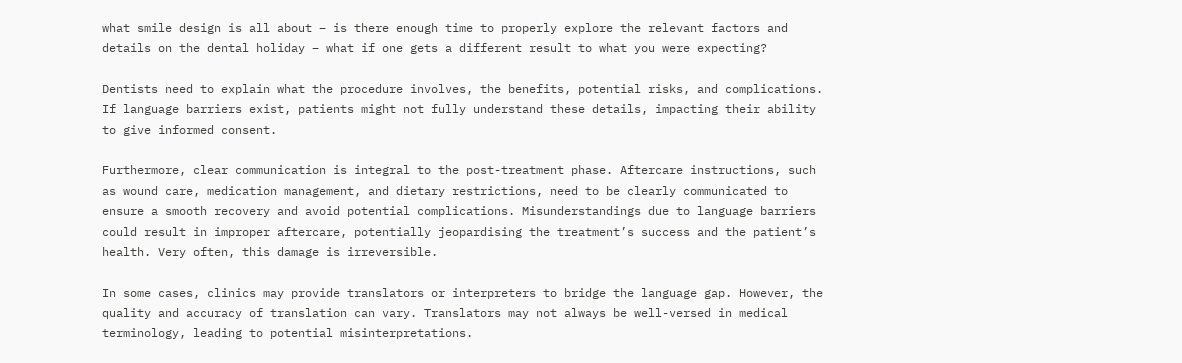what smile design is all about – is there enough time to properly explore the relevant factors and details on the dental holiday – what if one gets a different result to what you were expecting?

Dentists need to explain what the procedure involves, the benefits, potential risks, and complications. If language barriers exist, patients might not fully understand these details, impacting their ability to give informed consent.

Furthermore, clear communication is integral to the post-treatment phase. Aftercare instructions, such as wound care, medication management, and dietary restrictions, need to be clearly communicated to ensure a smooth recovery and avoid potential complications. Misunderstandings due to language barriers could result in improper aftercare, potentially jeopardising the treatment’s success and the patient’s health. Very often, this damage is irreversible.

In some cases, clinics may provide translators or interpreters to bridge the language gap. However, the quality and accuracy of translation can vary. Translators may not always be well-versed in medical terminology, leading to potential misinterpretations.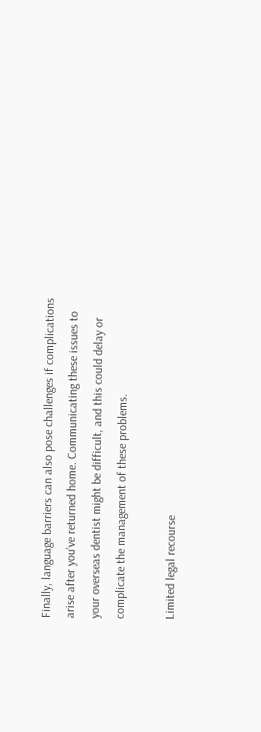Finally, language barriers can also pose challenges if complications arise after you’ve returned home. Communicating these issues to your overseas dentist might be difficult, and this could delay or complicate the management of these problems.

Limited legal recourse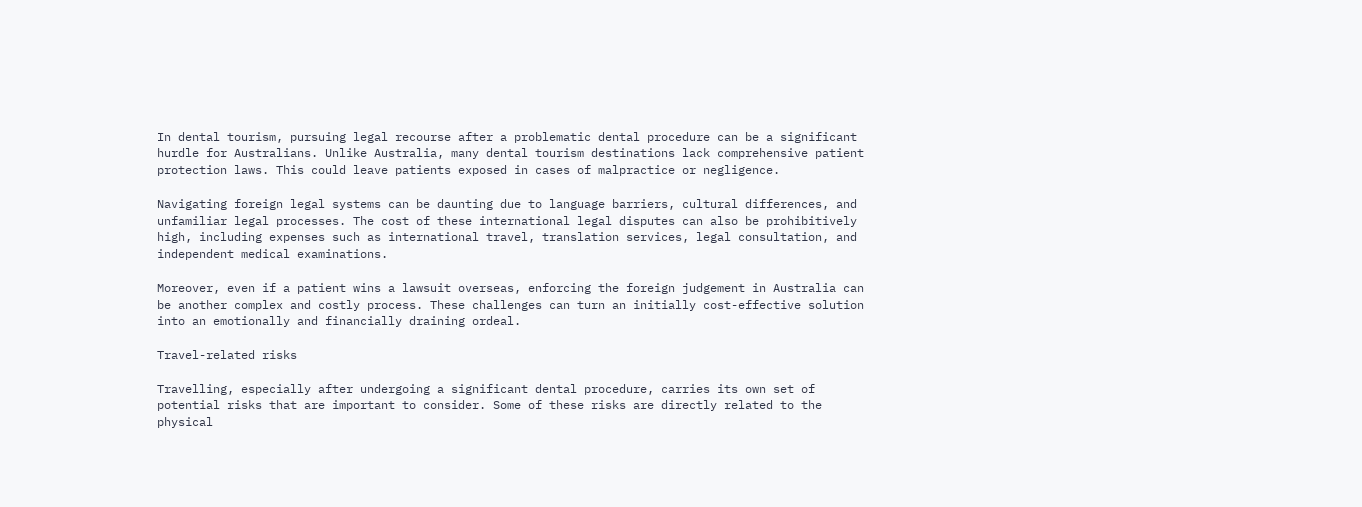In dental tourism, pursuing legal recourse after a problematic dental procedure can be a significant hurdle for Australians. Unlike Australia, many dental tourism destinations lack comprehensive patient protection laws. This could leave patients exposed in cases of malpractice or negligence.

Navigating foreign legal systems can be daunting due to language barriers, cultural differences, and unfamiliar legal processes. The cost of these international legal disputes can also be prohibitively high, including expenses such as international travel, translation services, legal consultation, and independent medical examinations.

Moreover, even if a patient wins a lawsuit overseas, enforcing the foreign judgement in Australia can be another complex and costly process. These challenges can turn an initially cost-effective solution into an emotionally and financially draining ordeal.

Travel-related risks

Travelling, especially after undergoing a significant dental procedure, carries its own set of potential risks that are important to consider. Some of these risks are directly related to the physical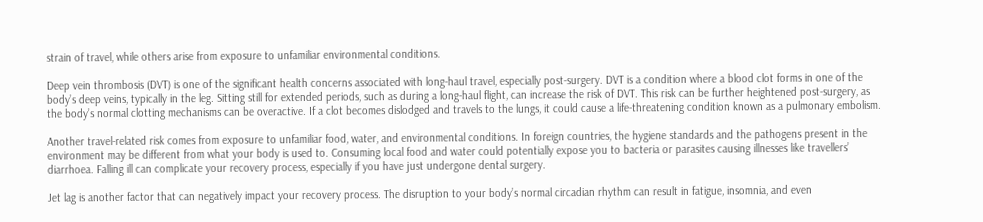strain of travel, while others arise from exposure to unfamiliar environmental conditions.

Deep vein thrombosis (DVT) is one of the significant health concerns associated with long-haul travel, especially post-surgery. DVT is a condition where a blood clot forms in one of the body’s deep veins, typically in the leg. Sitting still for extended periods, such as during a long-haul flight, can increase the risk of DVT. This risk can be further heightened post-surgery, as the body’s normal clotting mechanisms can be overactive. If a clot becomes dislodged and travels to the lungs, it could cause a life-threatening condition known as a pulmonary embolism.

Another travel-related risk comes from exposure to unfamiliar food, water, and environmental conditions. In foreign countries, the hygiene standards and the pathogens present in the environment may be different from what your body is used to. Consuming local food and water could potentially expose you to bacteria or parasites causing illnesses like travellers’ diarrhoea. Falling ill can complicate your recovery process, especially if you have just undergone dental surgery.

Jet lag is another factor that can negatively impact your recovery process. The disruption to your body’s normal circadian rhythm can result in fatigue, insomnia, and even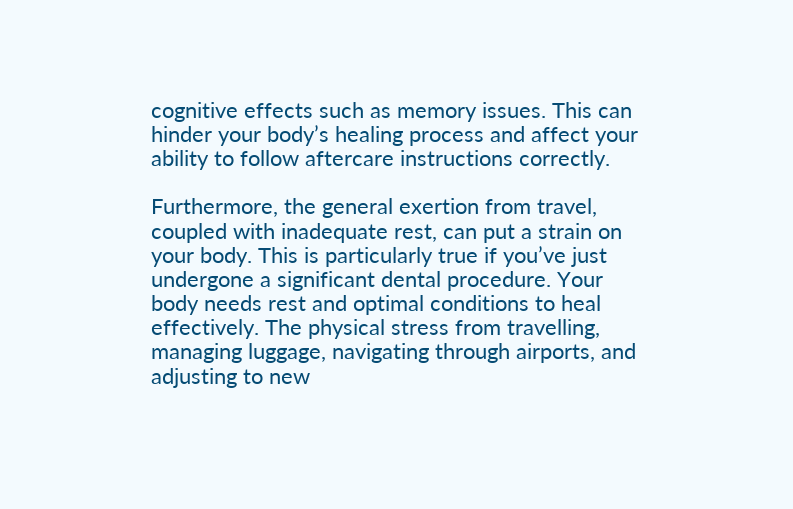cognitive effects such as memory issues. This can hinder your body’s healing process and affect your ability to follow aftercare instructions correctly.

Furthermore, the general exertion from travel, coupled with inadequate rest, can put a strain on your body. This is particularly true if you’ve just undergone a significant dental procedure. Your body needs rest and optimal conditions to heal effectively. The physical stress from travelling, managing luggage, navigating through airports, and adjusting to new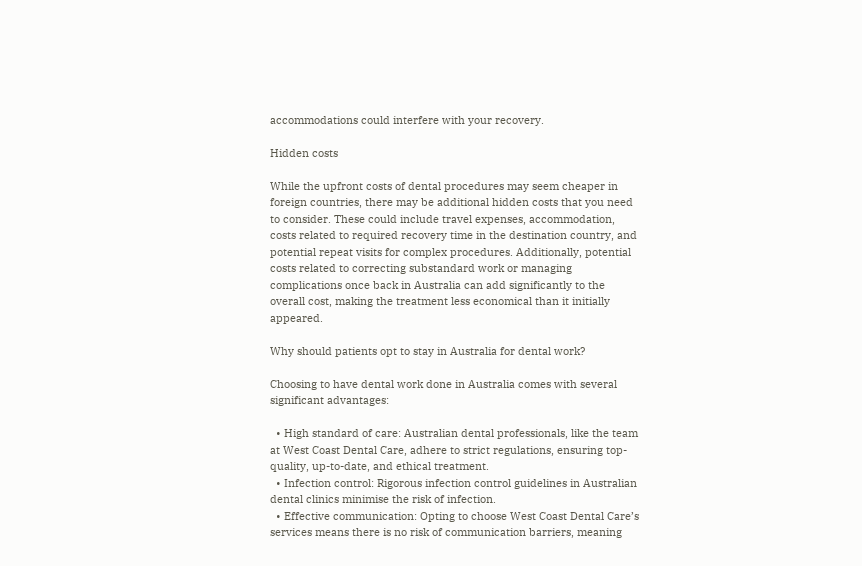accommodations could interfere with your recovery.

Hidden costs

While the upfront costs of dental procedures may seem cheaper in foreign countries, there may be additional hidden costs that you need to consider. These could include travel expenses, accommodation, costs related to required recovery time in the destination country, and potential repeat visits for complex procedures. Additionally, potential costs related to correcting substandard work or managing complications once back in Australia can add significantly to the overall cost, making the treatment less economical than it initially appeared.

Why should patients opt to stay in Australia for dental work?

Choosing to have dental work done in Australia comes with several significant advantages:

  • High standard of care: Australian dental professionals, like the team at West Coast Dental Care, adhere to strict regulations, ensuring top-quality, up-to-date, and ethical treatment.
  • Infection control: Rigorous infection control guidelines in Australian dental clinics minimise the risk of infection.
  • Effective communication: Opting to choose West Coast Dental Care’s services means there is no risk of communication barriers, meaning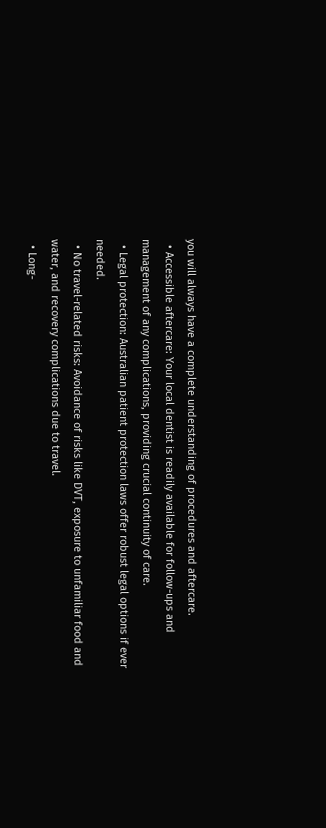you will always have a complete understanding of procedures and aftercare.
  • Accessible aftercare: Your local dentist is readily available for follow-ups and management of any complications, providing crucial continuity of care.
  • Legal protection: Australian patient protection laws offer robust legal options if ever needed.
  • No travel-related risks: Avoidance of risks like DVT, exposure to unfamiliar food and water, and recovery complications due to travel.
  • Long-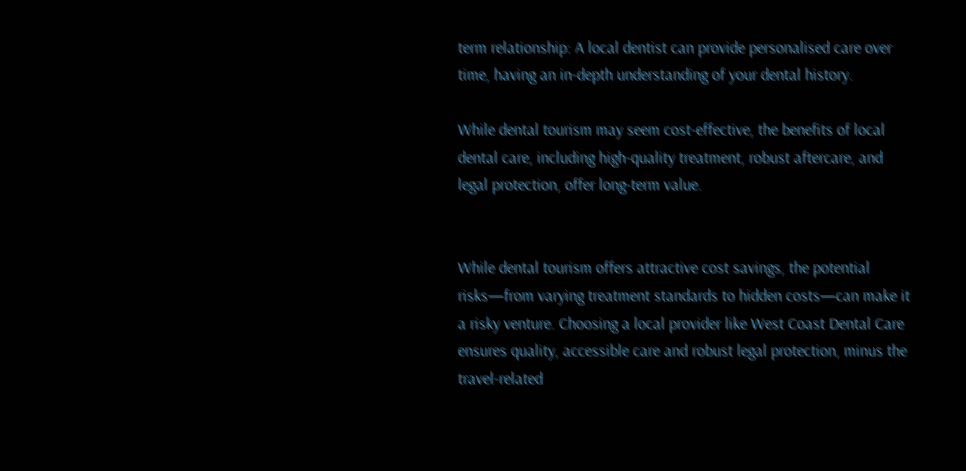term relationship: A local dentist can provide personalised care over time, having an in-depth understanding of your dental history.

While dental tourism may seem cost-effective, the benefits of local dental care, including high-quality treatment, robust aftercare, and legal protection, offer long-term value.


While dental tourism offers attractive cost savings, the potential risks—from varying treatment standards to hidden costs—can make it a risky venture. Choosing a local provider like West Coast Dental Care ensures quality, accessible care and robust legal protection, minus the travel-related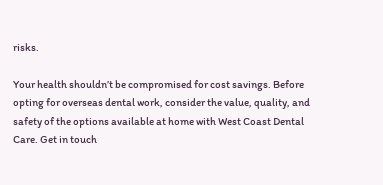risks.

Your health shouldn’t be compromised for cost savings. Before opting for overseas dental work, consider the value, quality, and safety of the options available at home with West Coast Dental Care. Get in touch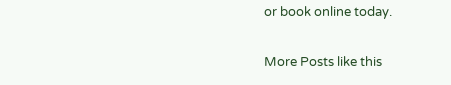or book online today.

More Posts like this